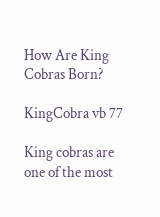How Are King Cobras Born?

KingCobra vb 77

King cobras are one of the most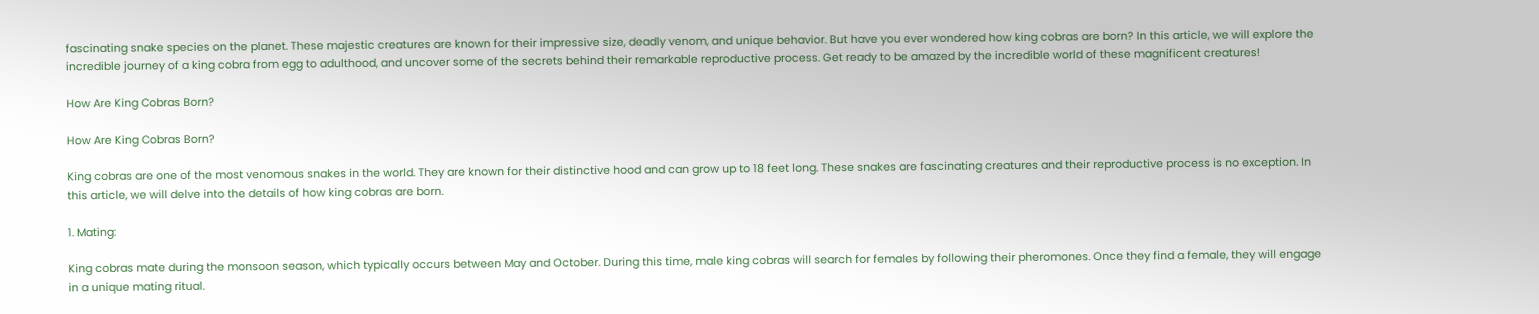fascinating snake species on the planet. These majestic creatures are known for their impressive size, deadly venom, and unique behavior. But have you ever wondered how king cobras are born? In this article, we will explore the incredible journey of a king cobra from egg to adulthood, and uncover some of the secrets behind their remarkable reproductive process. Get ready to be amazed by the incredible world of these magnificent creatures!

How Are King Cobras Born?

How Are King Cobras Born?

King cobras are one of the most venomous snakes in the world. They are known for their distinctive hood and can grow up to 18 feet long. These snakes are fascinating creatures and their reproductive process is no exception. In this article, we will delve into the details of how king cobras are born.

1. Mating:

King cobras mate during the monsoon season, which typically occurs between May and October. During this time, male king cobras will search for females by following their pheromones. Once they find a female, they will engage in a unique mating ritual.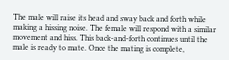The male will raise its head and sway back and forth while making a hissing noise. The female will respond with a similar movement and hiss. This back-and-forth continues until the male is ready to mate. Once the mating is complete,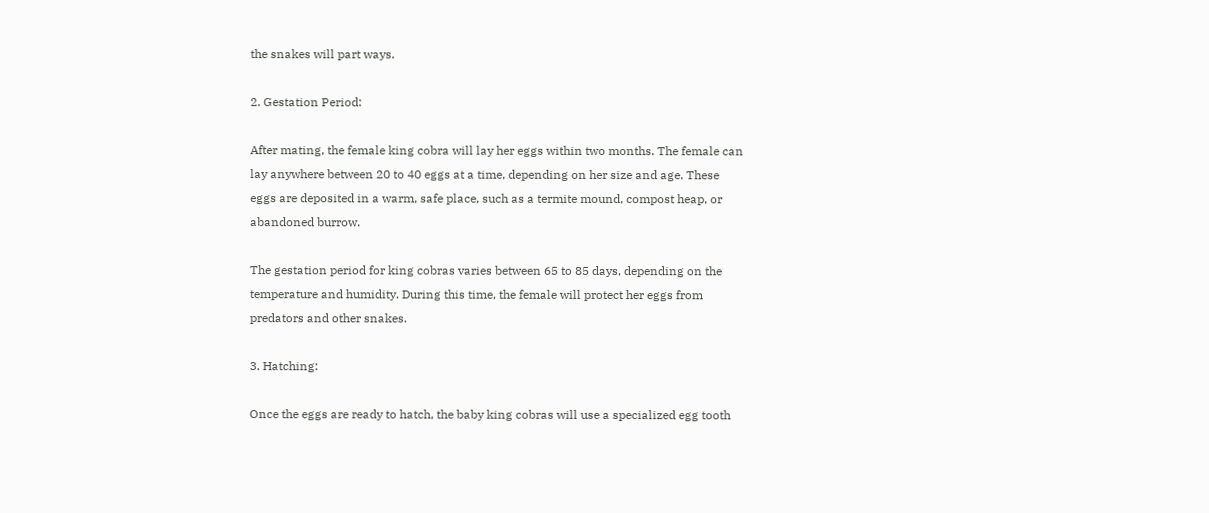the snakes will part ways.

2. Gestation Period:

After mating, the female king cobra will lay her eggs within two months. The female can lay anywhere between 20 to 40 eggs at a time, depending on her size and age. These eggs are deposited in a warm, safe place, such as a termite mound, compost heap, or abandoned burrow.

The gestation period for king cobras varies between 65 to 85 days, depending on the temperature and humidity. During this time, the female will protect her eggs from predators and other snakes.

3. Hatching:

Once the eggs are ready to hatch, the baby king cobras will use a specialized egg tooth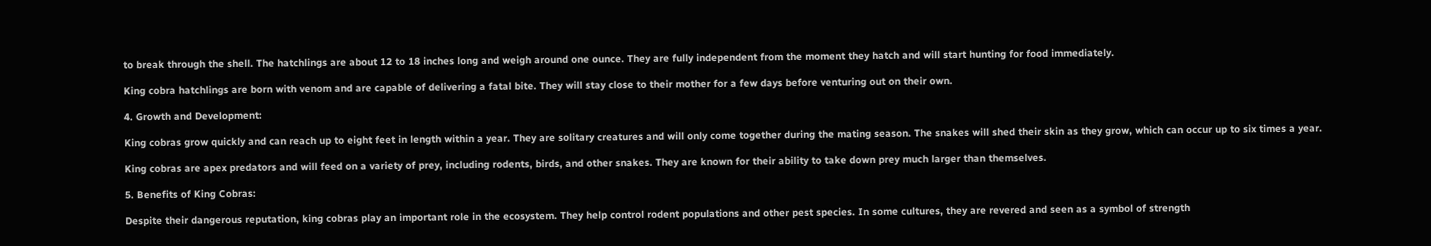to break through the shell. The hatchlings are about 12 to 18 inches long and weigh around one ounce. They are fully independent from the moment they hatch and will start hunting for food immediately.

King cobra hatchlings are born with venom and are capable of delivering a fatal bite. They will stay close to their mother for a few days before venturing out on their own.

4. Growth and Development:

King cobras grow quickly and can reach up to eight feet in length within a year. They are solitary creatures and will only come together during the mating season. The snakes will shed their skin as they grow, which can occur up to six times a year.

King cobras are apex predators and will feed on a variety of prey, including rodents, birds, and other snakes. They are known for their ability to take down prey much larger than themselves.

5. Benefits of King Cobras:

Despite their dangerous reputation, king cobras play an important role in the ecosystem. They help control rodent populations and other pest species. In some cultures, they are revered and seen as a symbol of strength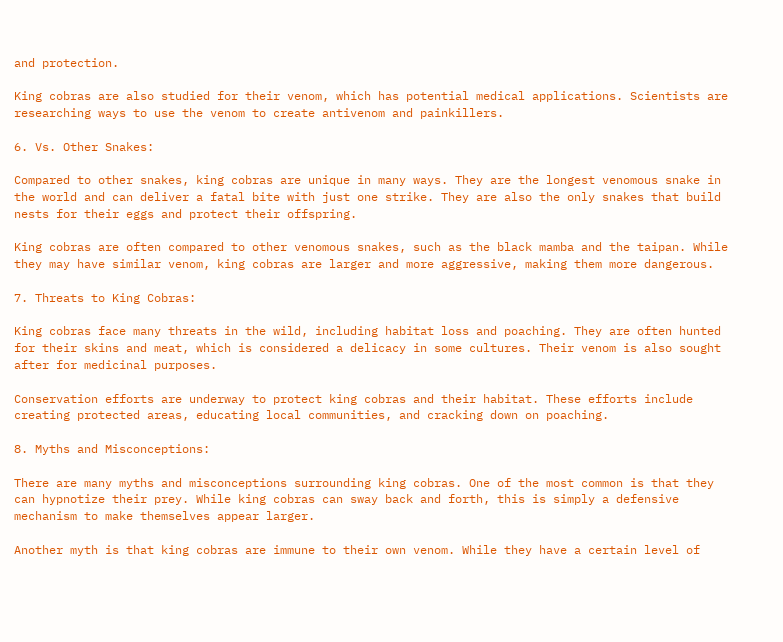and protection.

King cobras are also studied for their venom, which has potential medical applications. Scientists are researching ways to use the venom to create antivenom and painkillers.

6. Vs. Other Snakes:

Compared to other snakes, king cobras are unique in many ways. They are the longest venomous snake in the world and can deliver a fatal bite with just one strike. They are also the only snakes that build nests for their eggs and protect their offspring.

King cobras are often compared to other venomous snakes, such as the black mamba and the taipan. While they may have similar venom, king cobras are larger and more aggressive, making them more dangerous.

7. Threats to King Cobras:

King cobras face many threats in the wild, including habitat loss and poaching. They are often hunted for their skins and meat, which is considered a delicacy in some cultures. Their venom is also sought after for medicinal purposes.

Conservation efforts are underway to protect king cobras and their habitat. These efforts include creating protected areas, educating local communities, and cracking down on poaching.

8. Myths and Misconceptions:

There are many myths and misconceptions surrounding king cobras. One of the most common is that they can hypnotize their prey. While king cobras can sway back and forth, this is simply a defensive mechanism to make themselves appear larger.

Another myth is that king cobras are immune to their own venom. While they have a certain level of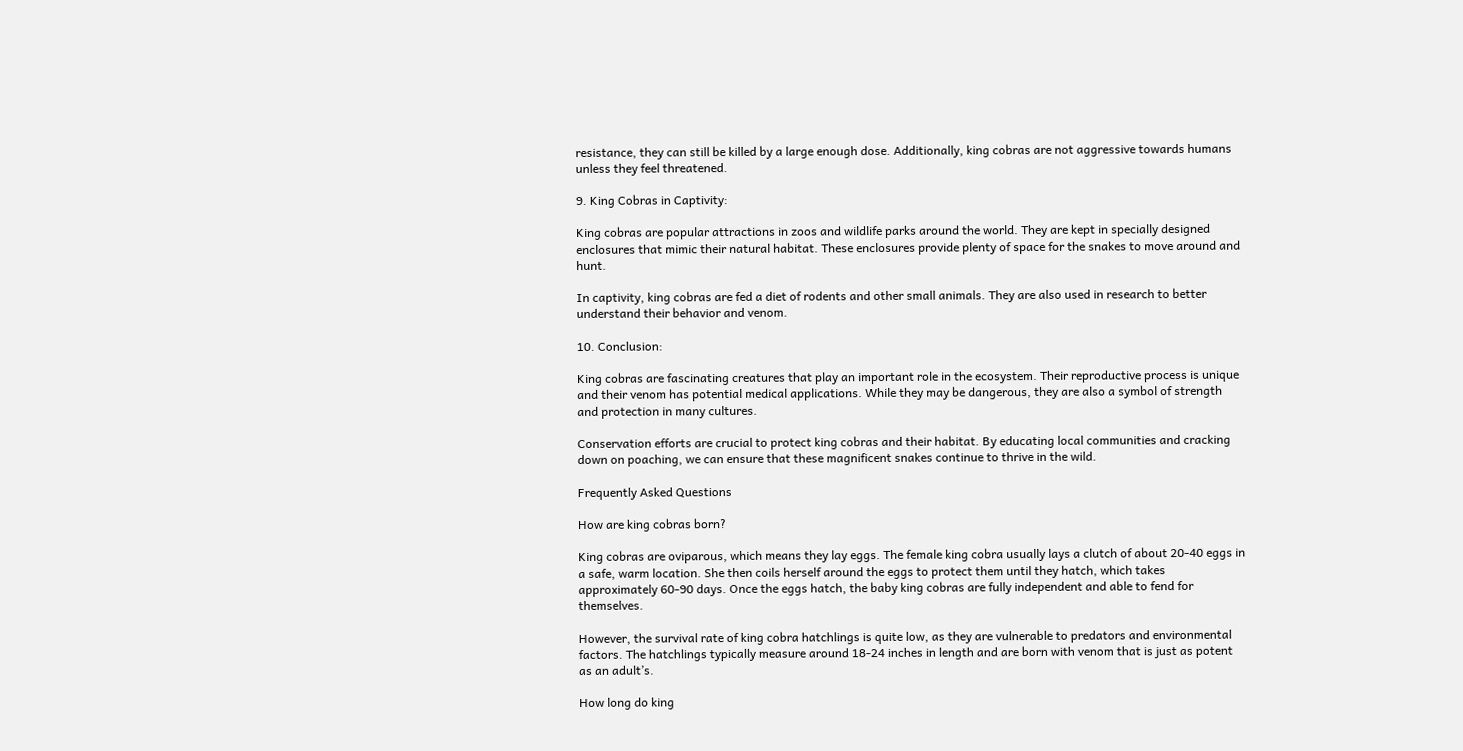resistance, they can still be killed by a large enough dose. Additionally, king cobras are not aggressive towards humans unless they feel threatened.

9. King Cobras in Captivity:

King cobras are popular attractions in zoos and wildlife parks around the world. They are kept in specially designed enclosures that mimic their natural habitat. These enclosures provide plenty of space for the snakes to move around and hunt.

In captivity, king cobras are fed a diet of rodents and other small animals. They are also used in research to better understand their behavior and venom.

10. Conclusion:

King cobras are fascinating creatures that play an important role in the ecosystem. Their reproductive process is unique and their venom has potential medical applications. While they may be dangerous, they are also a symbol of strength and protection in many cultures.

Conservation efforts are crucial to protect king cobras and their habitat. By educating local communities and cracking down on poaching, we can ensure that these magnificent snakes continue to thrive in the wild.

Frequently Asked Questions

How are king cobras born?

King cobras are oviparous, which means they lay eggs. The female king cobra usually lays a clutch of about 20-40 eggs in a safe, warm location. She then coils herself around the eggs to protect them until they hatch, which takes approximately 60-90 days. Once the eggs hatch, the baby king cobras are fully independent and able to fend for themselves.

However, the survival rate of king cobra hatchlings is quite low, as they are vulnerable to predators and environmental factors. The hatchlings typically measure around 18-24 inches in length and are born with venom that is just as potent as an adult’s.

How long do king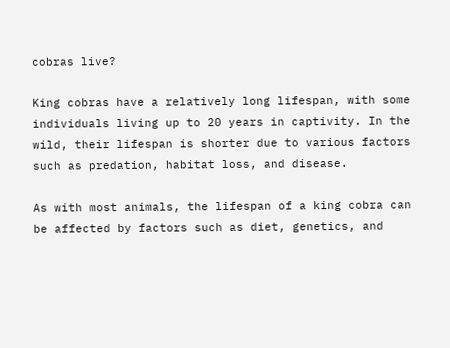cobras live?

King cobras have a relatively long lifespan, with some individuals living up to 20 years in captivity. In the wild, their lifespan is shorter due to various factors such as predation, habitat loss, and disease.

As with most animals, the lifespan of a king cobra can be affected by factors such as diet, genetics, and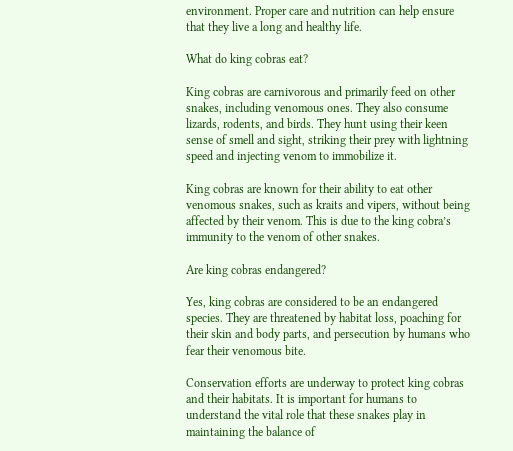environment. Proper care and nutrition can help ensure that they live a long and healthy life.

What do king cobras eat?

King cobras are carnivorous and primarily feed on other snakes, including venomous ones. They also consume lizards, rodents, and birds. They hunt using their keen sense of smell and sight, striking their prey with lightning speed and injecting venom to immobilize it.

King cobras are known for their ability to eat other venomous snakes, such as kraits and vipers, without being affected by their venom. This is due to the king cobra’s immunity to the venom of other snakes.

Are king cobras endangered?

Yes, king cobras are considered to be an endangered species. They are threatened by habitat loss, poaching for their skin and body parts, and persecution by humans who fear their venomous bite.

Conservation efforts are underway to protect king cobras and their habitats. It is important for humans to understand the vital role that these snakes play in maintaining the balance of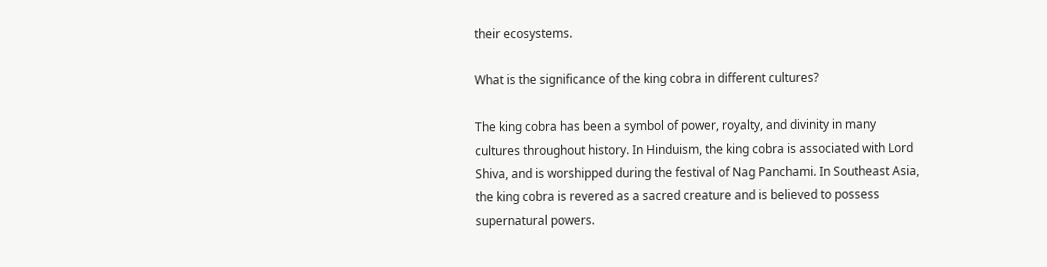their ecosystems.

What is the significance of the king cobra in different cultures?

The king cobra has been a symbol of power, royalty, and divinity in many cultures throughout history. In Hinduism, the king cobra is associated with Lord Shiva, and is worshipped during the festival of Nag Panchami. In Southeast Asia, the king cobra is revered as a sacred creature and is believed to possess supernatural powers.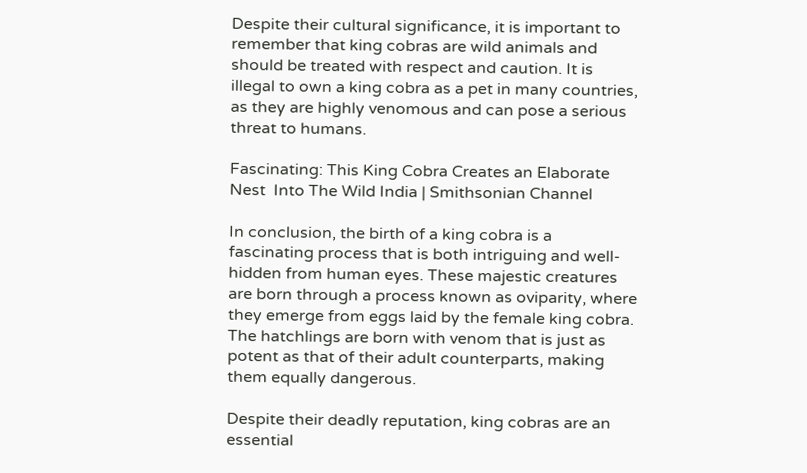Despite their cultural significance, it is important to remember that king cobras are wild animals and should be treated with respect and caution. It is illegal to own a king cobra as a pet in many countries, as they are highly venomous and can pose a serious threat to humans.

Fascinating: This King Cobra Creates an Elaborate Nest  Into The Wild India | Smithsonian Channel

In conclusion, the birth of a king cobra is a fascinating process that is both intriguing and well-hidden from human eyes. These majestic creatures are born through a process known as oviparity, where they emerge from eggs laid by the female king cobra. The hatchlings are born with venom that is just as potent as that of their adult counterparts, making them equally dangerous.

Despite their deadly reputation, king cobras are an essential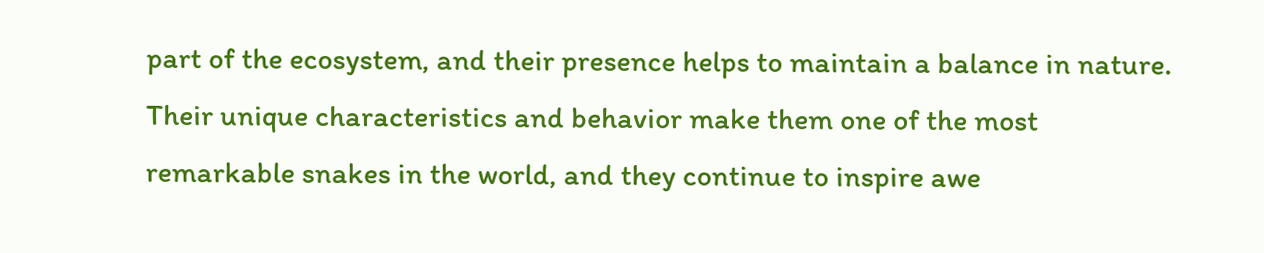part of the ecosystem, and their presence helps to maintain a balance in nature. Their unique characteristics and behavior make them one of the most remarkable snakes in the world, and they continue to inspire awe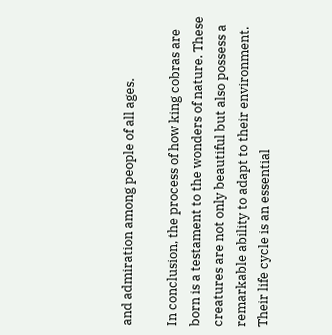and admiration among people of all ages.

In conclusion, the process of how king cobras are born is a testament to the wonders of nature. These creatures are not only beautiful but also possess a remarkable ability to adapt to their environment. Their life cycle is an essential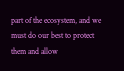part of the ecosystem, and we must do our best to protect them and allow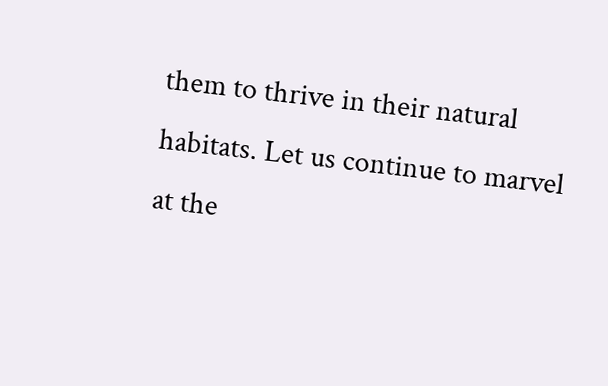them to thrive in their natural habitats. Let us continue to marvel at the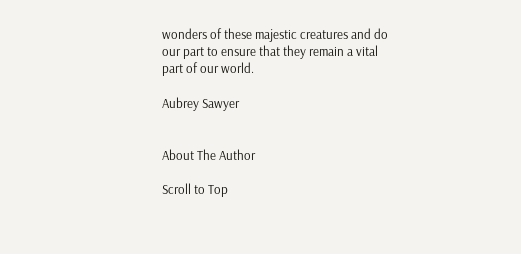wonders of these majestic creatures and do our part to ensure that they remain a vital part of our world.

Aubrey Sawyer


About The Author

Scroll to Top